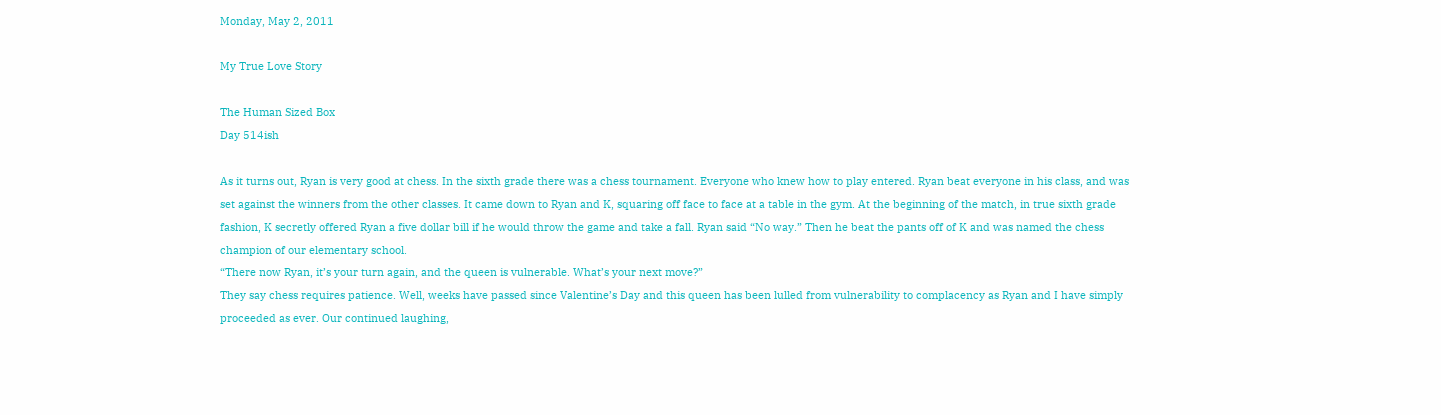Monday, May 2, 2011

My True Love Story

The Human Sized Box
Day 514ish

As it turns out, Ryan is very good at chess. In the sixth grade there was a chess tournament. Everyone who knew how to play entered. Ryan beat everyone in his class, and was set against the winners from the other classes. It came down to Ryan and K, squaring off face to face at a table in the gym. At the beginning of the match, in true sixth grade fashion, K secretly offered Ryan a five dollar bill if he would throw the game and take a fall. Ryan said “No way.” Then he beat the pants off of K and was named the chess champion of our elementary school.
“There now Ryan, it’s your turn again, and the queen is vulnerable. What’s your next move?”
They say chess requires patience. Well, weeks have passed since Valentine’s Day and this queen has been lulled from vulnerability to complacency as Ryan and I have simply proceeded as ever. Our continued laughing,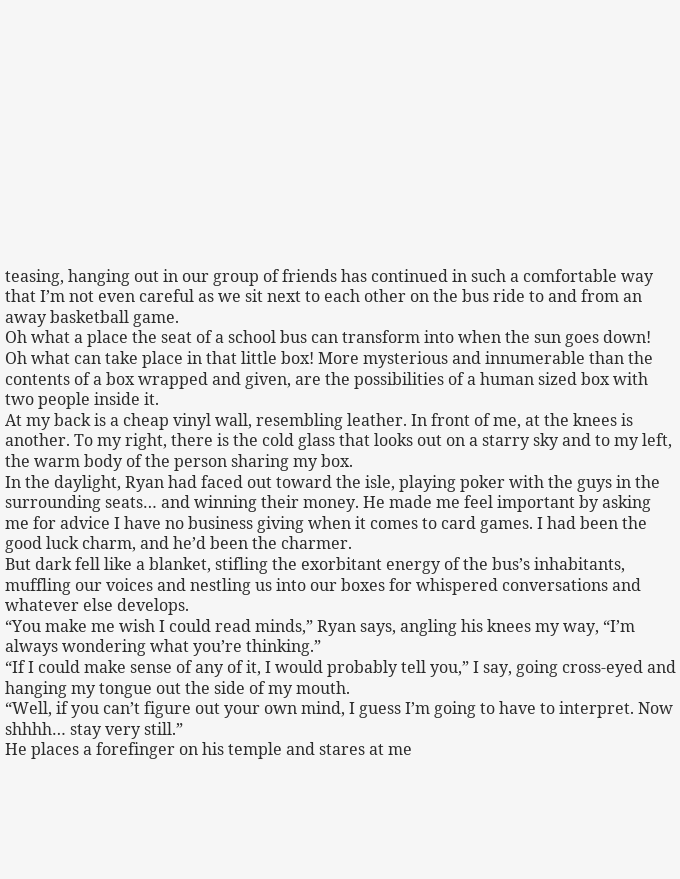teasing, hanging out in our group of friends has continued in such a comfortable way that I’m not even careful as we sit next to each other on the bus ride to and from an away basketball game.
Oh what a place the seat of a school bus can transform into when the sun goes down! Oh what can take place in that little box! More mysterious and innumerable than the contents of a box wrapped and given, are the possibilities of a human sized box with two people inside it.
At my back is a cheap vinyl wall, resembling leather. In front of me, at the knees is another. To my right, there is the cold glass that looks out on a starry sky and to my left, the warm body of the person sharing my box.
In the daylight, Ryan had faced out toward the isle, playing poker with the guys in the surrounding seats… and winning their money. He made me feel important by asking me for advice I have no business giving when it comes to card games. I had been the good luck charm, and he’d been the charmer.
But dark fell like a blanket, stifling the exorbitant energy of the bus’s inhabitants, muffling our voices and nestling us into our boxes for whispered conversations and whatever else develops.
“You make me wish I could read minds,” Ryan says, angling his knees my way, “I’m always wondering what you’re thinking.”
“If I could make sense of any of it, I would probably tell you,” I say, going cross-eyed and hanging my tongue out the side of my mouth.
“Well, if you can’t figure out your own mind, I guess I’m going to have to interpret. Now shhhh… stay very still.”
He places a forefinger on his temple and stares at me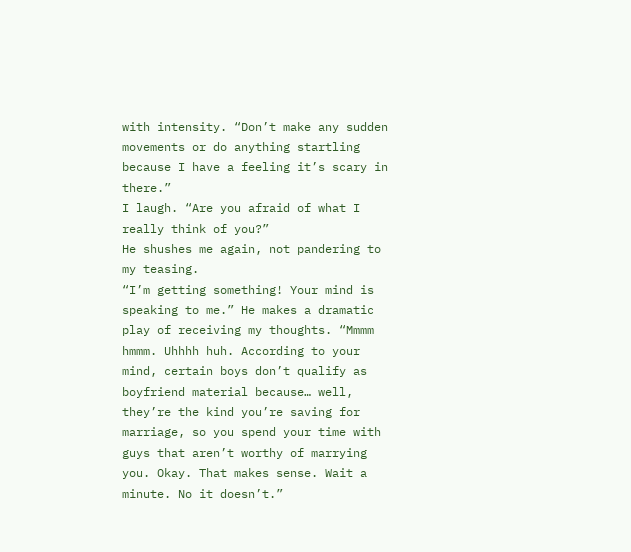with intensity. “Don’t make any sudden movements or do anything startling because I have a feeling it’s scary in there.”
I laugh. “Are you afraid of what I really think of you?”
He shushes me again, not pandering to my teasing.
“I’m getting something! Your mind is speaking to me.” He makes a dramatic play of receiving my thoughts. “Mmmm hmmm. Uhhhh huh. According to your mind, certain boys don’t qualify as boyfriend material because… well, they’re the kind you’re saving for marriage, so you spend your time with guys that aren’t worthy of marrying you. Okay. That makes sense. Wait a minute. No it doesn’t.”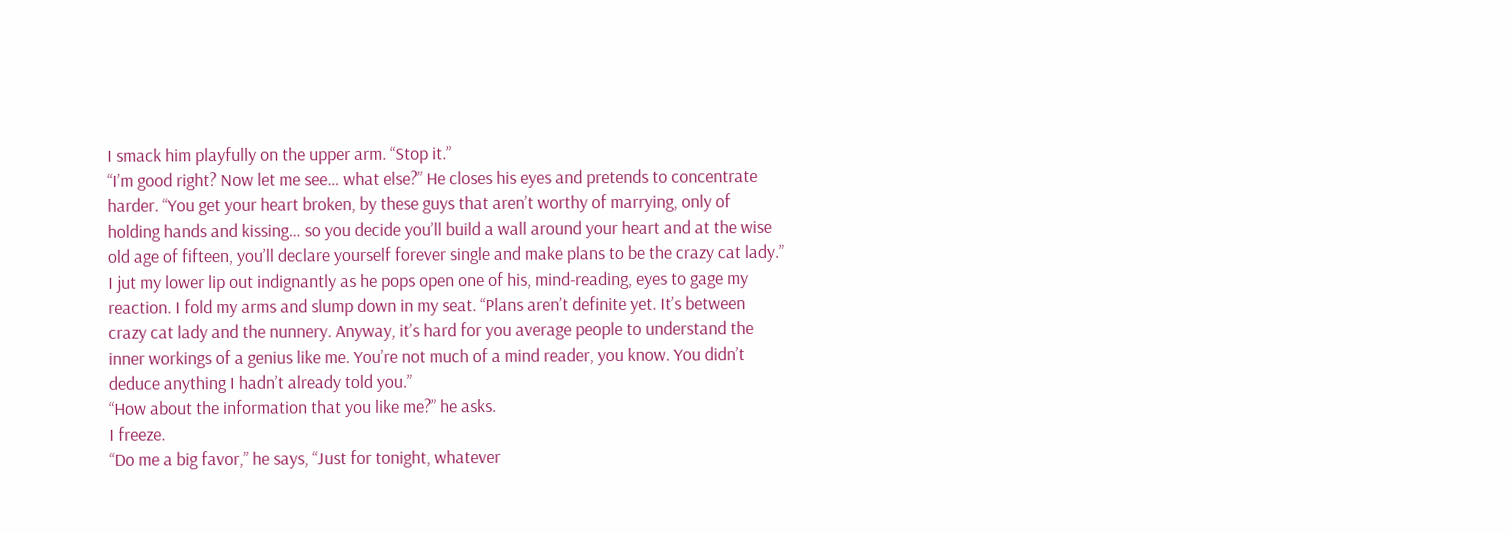I smack him playfully on the upper arm. “Stop it.”
“I’m good right? Now let me see… what else?” He closes his eyes and pretends to concentrate harder. “You get your heart broken, by these guys that aren’t worthy of marrying, only of holding hands and kissing… so you decide you’ll build a wall around your heart and at the wise old age of fifteen, you’ll declare yourself forever single and make plans to be the crazy cat lady.”
I jut my lower lip out indignantly as he pops open one of his, mind-reading, eyes to gage my reaction. I fold my arms and slump down in my seat. “Plans aren’t definite yet. It’s between crazy cat lady and the nunnery. Anyway, it’s hard for you average people to understand the inner workings of a genius like me. You’re not much of a mind reader, you know. You didn’t deduce anything I hadn’t already told you.”
“How about the information that you like me?” he asks.
I freeze.
“Do me a big favor,” he says, “Just for tonight, whatever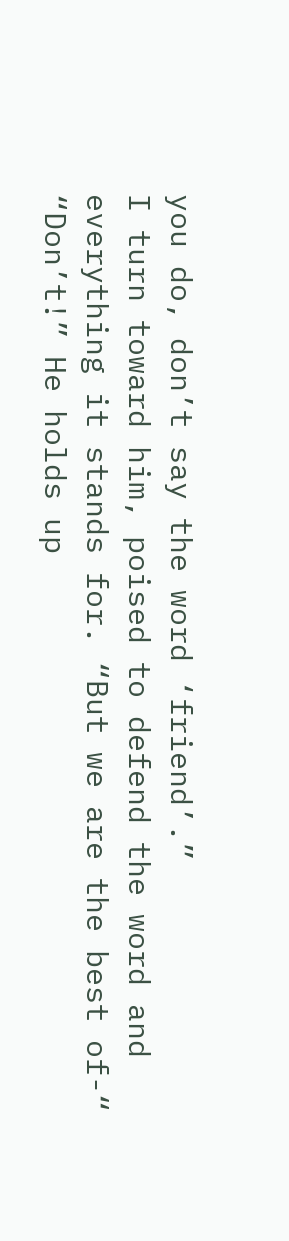you do, don’t say the word ‘friend’.”
I turn toward him, poised to defend the word and everything it stands for. “But we are the best of-“
“Don’t!” He holds up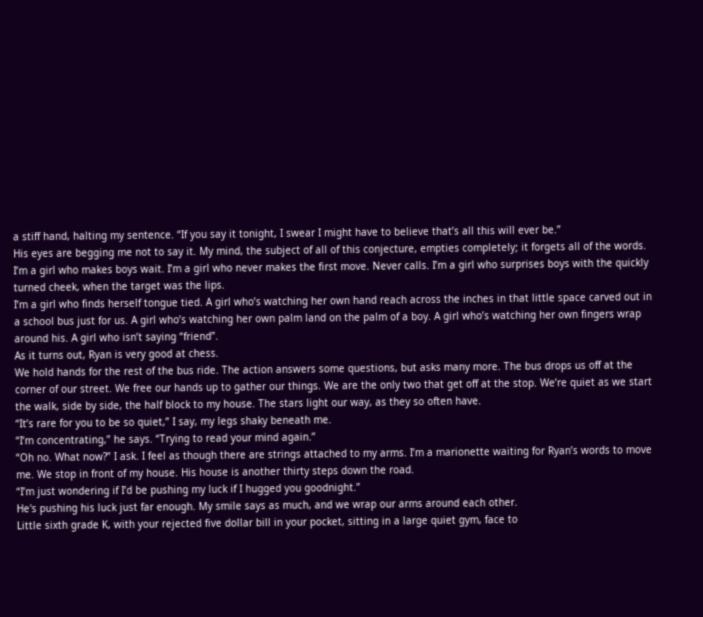a stiff hand, halting my sentence. “If you say it tonight, I swear I might have to believe that’s all this will ever be.”
His eyes are begging me not to say it. My mind, the subject of all of this conjecture, empties completely; it forgets all of the words.
I’m a girl who makes boys wait. I’m a girl who never makes the first move. Never calls. I’m a girl who surprises boys with the quickly turned cheek, when the target was the lips.
I’m a girl who finds herself tongue tied. A girl who’s watching her own hand reach across the inches in that little space carved out in a school bus just for us. A girl who’s watching her own palm land on the palm of a boy. A girl who’s watching her own fingers wrap around his. A girl who isn’t saying “friend”.
As it turns out, Ryan is very good at chess.
We hold hands for the rest of the bus ride. The action answers some questions, but asks many more. The bus drops us off at the corner of our street. We free our hands up to gather our things. We are the only two that get off at the stop. We’re quiet as we start the walk, side by side, the half block to my house. The stars light our way, as they so often have.
“It’s rare for you to be so quiet,” I say, my legs shaky beneath me.
“I’m concentrating,” he says. “Trying to read your mind again.”
“Oh no. What now?” I ask. I feel as though there are strings attached to my arms. I’m a marionette waiting for Ryan’s words to move me. We stop in front of my house. His house is another thirty steps down the road.
“I’m just wondering if I’d be pushing my luck if I hugged you goodnight.”
He's pushing his luck just far enough. My smile says as much, and we wrap our arms around each other.
Little sixth grade K, with your rejected five dollar bill in your pocket, sitting in a large quiet gym, face to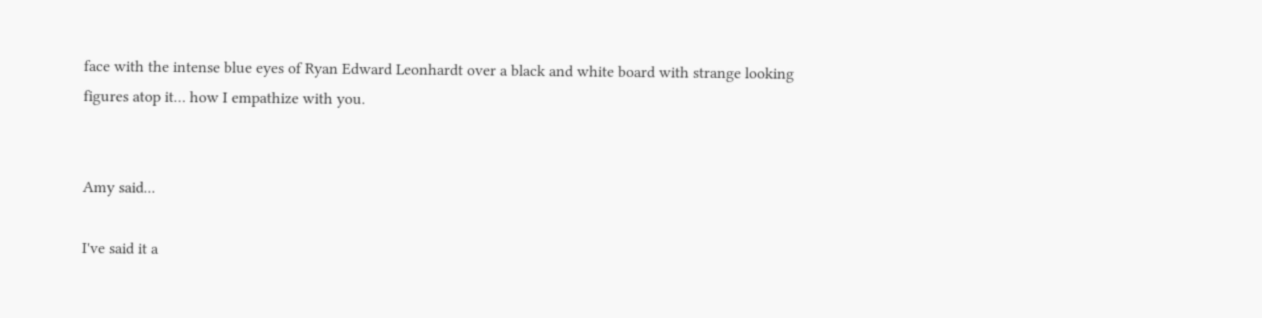face with the intense blue eyes of Ryan Edward Leonhardt over a black and white board with strange looking figures atop it… how I empathize with you.


Amy said...

I've said it a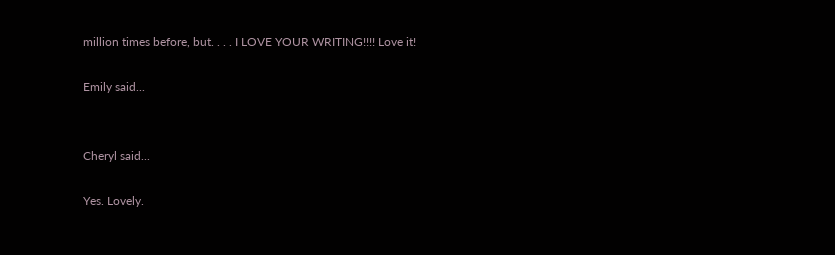million times before, but. . . . I LOVE YOUR WRITING!!!! Love it!

Emily said...


Cheryl said...

Yes. Lovely.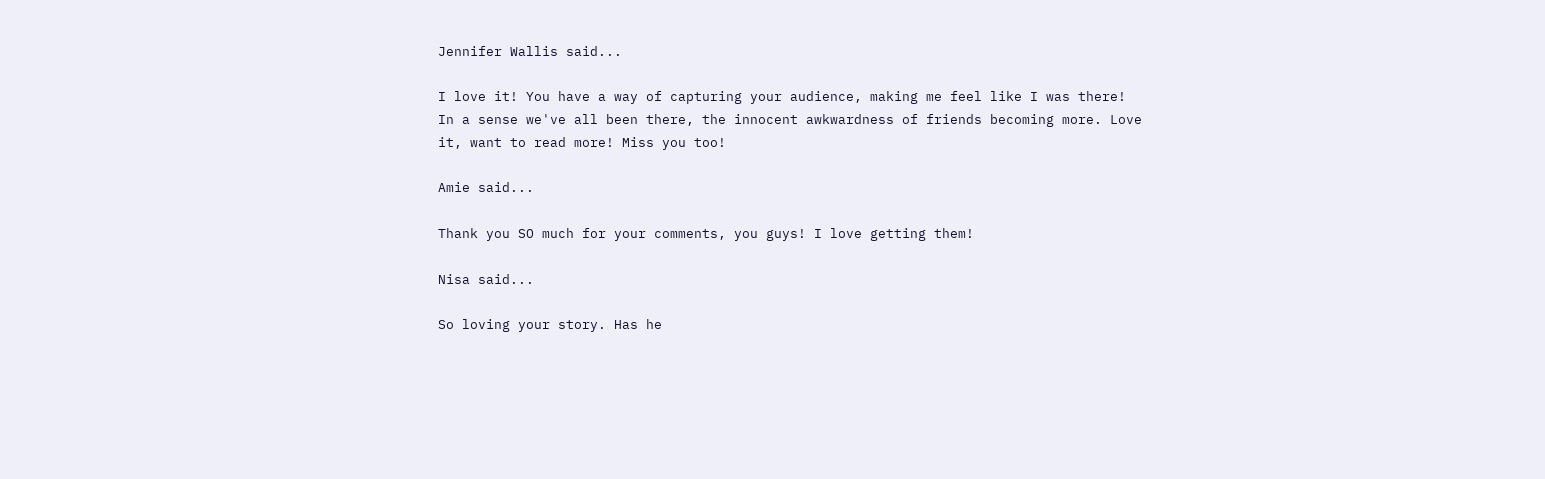Jennifer Wallis said...

I love it! You have a way of capturing your audience, making me feel like I was there! In a sense we've all been there, the innocent awkwardness of friends becoming more. Love it, want to read more! Miss you too!

Amie said...

Thank you SO much for your comments, you guys! I love getting them!

Nisa said...

So loving your story. Has he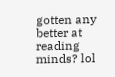gotten any better at reading minds? lol